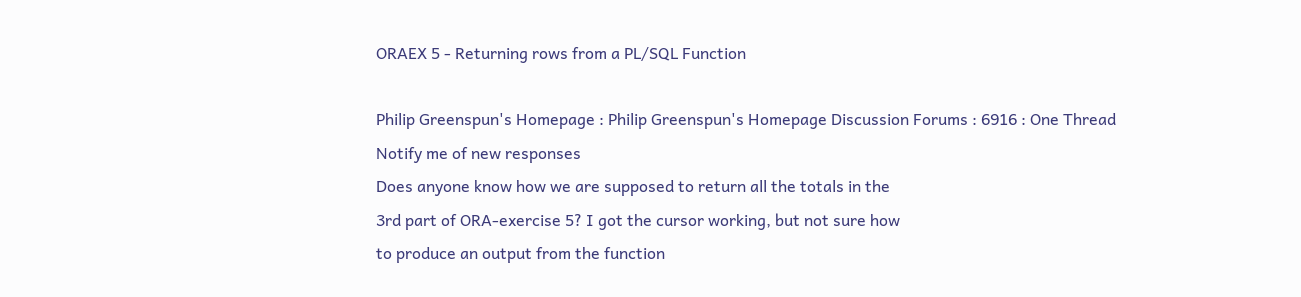ORAEX 5 - Returning rows from a PL/SQL Function

Philip Greenspun's Homepage : Philip Greenspun's Homepage Discussion Forums : 6916 : One Thread
Notify me of new responses
Does anyone know how we are supposed to return all the totals in the
3rd part of ORA-exercise 5? I got the cursor working, but not sure how
to produce an output from the function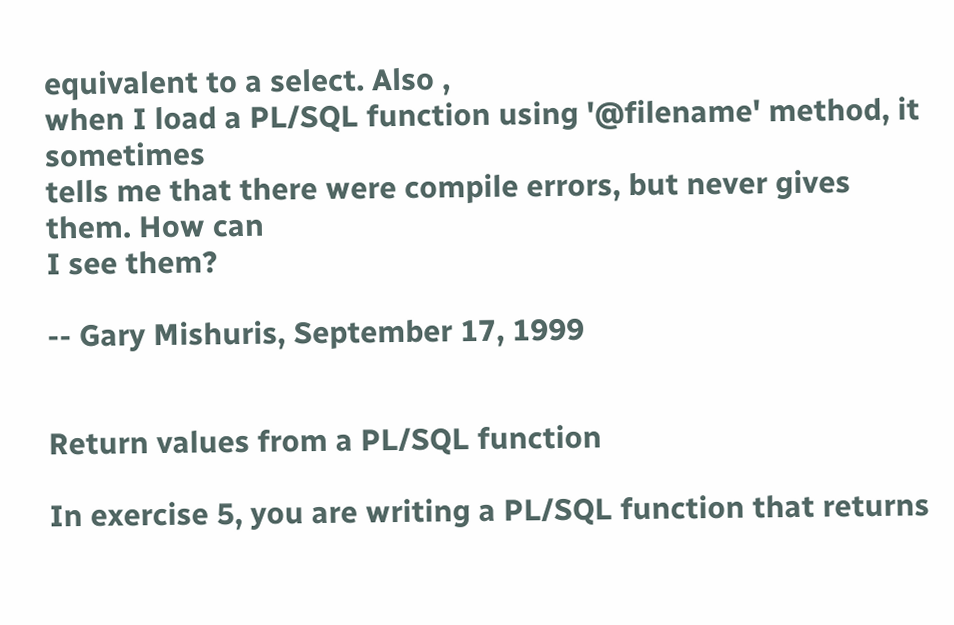equivalent to a select. Also ,
when I load a PL/SQL function using '@filename' method, it sometimes
tells me that there were compile errors, but never gives them. How can
I see them?

-- Gary Mishuris, September 17, 1999


Return values from a PL/SQL function

In exercise 5, you are writing a PL/SQL function that returns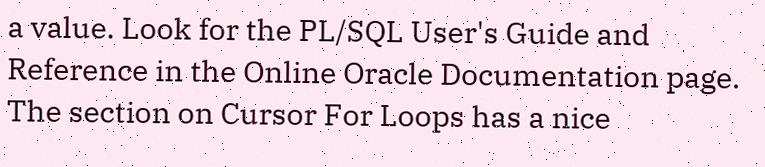a value. Look for the PL/SQL User's Guide and Reference in the Online Oracle Documentation page. The section on Cursor For Loops has a nice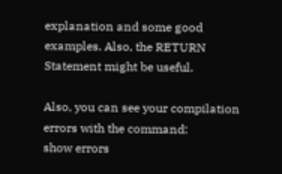explanation and some good examples. Also, the RETURN Statement might be useful.

Also, you can see your compilation errors with the command:
show errors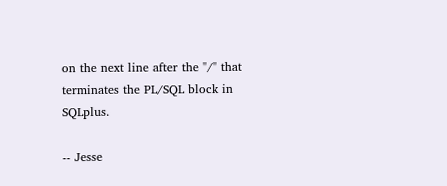on the next line after the "/" that terminates the PL/SQL block in SQLplus.

-- Jesse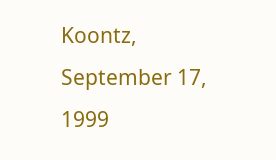Koontz, September 17, 1999